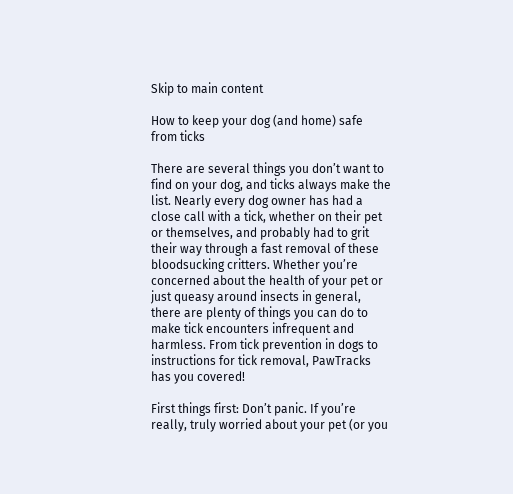Skip to main content

How to keep your dog (and home) safe from ticks

There are several things you don’t want to find on your dog, and ticks always make the list. Nearly every dog owner has had a close call with a tick, whether on their pet or themselves, and probably had to grit their way through a fast removal of these bloodsucking critters. Whether you’re concerned about the health of your pet or just queasy around insects in general, there are plenty of things you can do to make tick encounters infrequent and harmless. From tick prevention in dogs to instructions for tick removal, PawTracks has you covered!

First things first: Don’t panic. If you’re really, truly worried about your pet (or you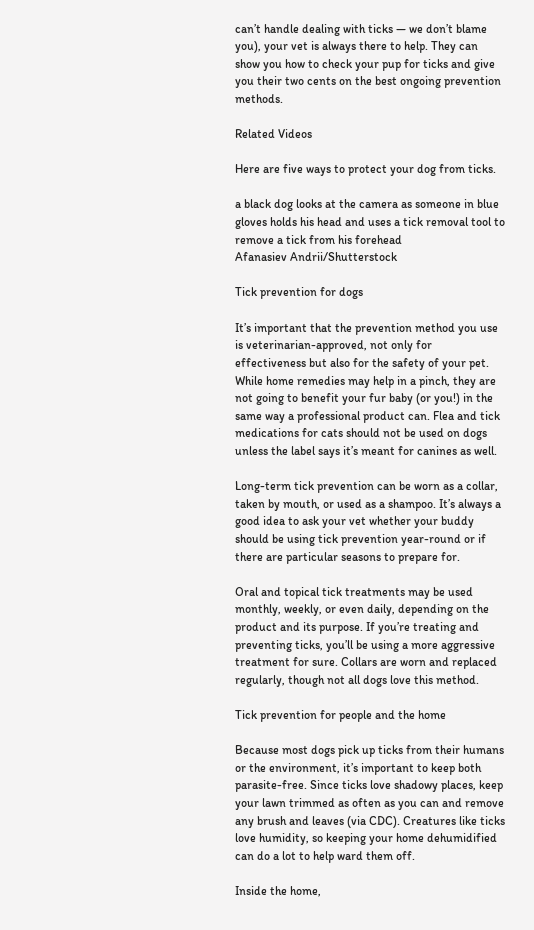can’t handle dealing with ticks — we don’t blame you), your vet is always there to help. They can show you how to check your pup for ticks and give you their two cents on the best ongoing prevention methods.

Related Videos

Here are five ways to protect your dog from ticks.

a black dog looks at the camera as someone in blue gloves holds his head and uses a tick removal tool to remove a tick from his forehead
Afanasiev Andrii/Shutterstock

Tick prevention for dogs

It’s important that the prevention method you use is veterinarian-approved, not only for effectiveness but also for the safety of your pet. While home remedies may help in a pinch, they are not going to benefit your fur baby (or you!) in the same way a professional product can. Flea and tick medications for cats should not be used on dogs unless the label says it’s meant for canines as well.

Long-term tick prevention can be worn as a collar, taken by mouth, or used as a shampoo. It’s always a good idea to ask your vet whether your buddy should be using tick prevention year-round or if there are particular seasons to prepare for.

Oral and topical tick treatments may be used monthly, weekly, or even daily, depending on the product and its purpose. If you’re treating and preventing ticks, you’ll be using a more aggressive treatment for sure. Collars are worn and replaced regularly, though not all dogs love this method.

Tick prevention for people and the home

Because most dogs pick up ticks from their humans or the environment, it’s important to keep both parasite-free. Since ticks love shadowy places, keep your lawn trimmed as often as you can and remove any brush and leaves (via CDC). Creatures like ticks love humidity, so keeping your home dehumidified can do a lot to help ward them off.

Inside the home,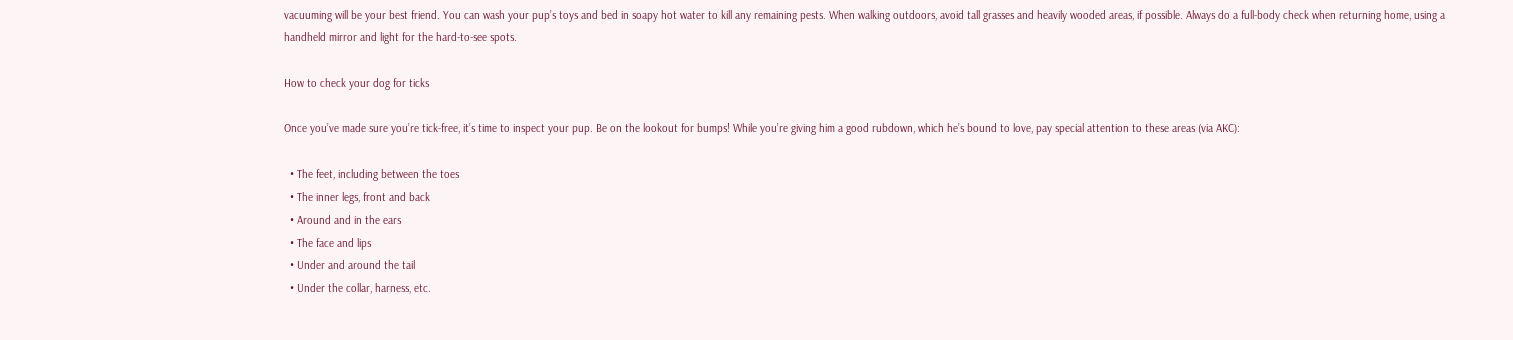vacuuming will be your best friend. You can wash your pup’s toys and bed in soapy hot water to kill any remaining pests. When walking outdoors, avoid tall grasses and heavily wooded areas, if possible. Always do a full-body check when returning home, using a handheld mirror and light for the hard-to-see spots.

How to check your dog for ticks

Once you’ve made sure you’re tick-free, it’s time to inspect your pup. Be on the lookout for bumps! While you’re giving him a good rubdown, which he’s bound to love, pay special attention to these areas (via AKC):

  • The feet, including between the toes
  • The inner legs, front and back
  • Around and in the ears
  • The face and lips
  • Under and around the tail
  • Under the collar, harness, etc.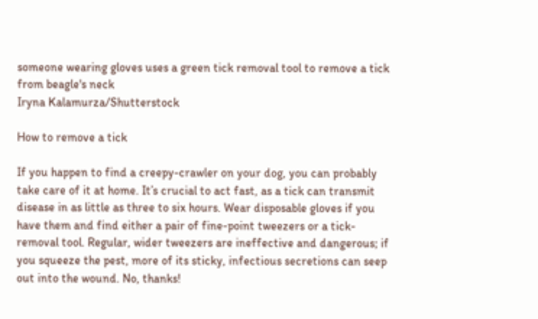someone wearing gloves uses a green tick removal tool to remove a tick from beagle's neck
Iryna Kalamurza/Shutterstock

How to remove a tick

If you happen to find a creepy-crawler on your dog, you can probably take care of it at home. It’s crucial to act fast, as a tick can transmit disease in as little as three to six hours. Wear disposable gloves if you have them and find either a pair of fine-point tweezers or a tick-removal tool. Regular, wider tweezers are ineffective and dangerous; if you squeeze the pest, more of its sticky, infectious secretions can seep out into the wound. No, thanks!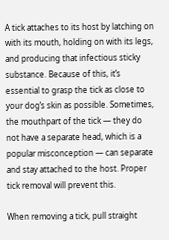A tick attaches to its host by latching on with its mouth, holding on with its legs, and producing that infectious sticky substance. Because of this, it’s essential to grasp the tick as close to your dog’s skin as possible. Sometimes, the mouthpart of the tick — they do not have a separate head, which is a popular misconception — can separate and stay attached to the host. Proper tick removal will prevent this.

When removing a tick, pull straight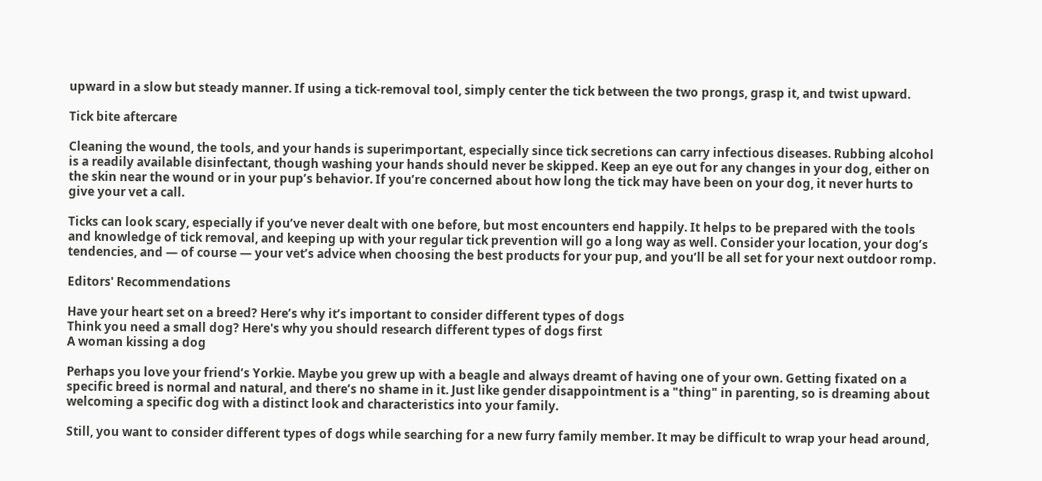upward in a slow but steady manner. If using a tick-removal tool, simply center the tick between the two prongs, grasp it, and twist upward.

Tick bite aftercare

Cleaning the wound, the tools, and your hands is superimportant, especially since tick secretions can carry infectious diseases. Rubbing alcohol is a readily available disinfectant, though washing your hands should never be skipped. Keep an eye out for any changes in your dog, either on the skin near the wound or in your pup’s behavior. If you’re concerned about how long the tick may have been on your dog, it never hurts to give your vet a call.

Ticks can look scary, especially if you’ve never dealt with one before, but most encounters end happily. It helps to be prepared with the tools and knowledge of tick removal, and keeping up with your regular tick prevention will go a long way as well. Consider your location, your dog’s tendencies, and — of course — your vet’s advice when choosing the best products for your pup, and you’ll be all set for your next outdoor romp.

Editors' Recommendations

Have your heart set on a breed? Here’s why it’s important to consider different types of dogs
Think you need a small dog? Here's why you should research different types of dogs first
A woman kissing a dog

Perhaps you love your friend’s Yorkie. Maybe you grew up with a beagle and always dreamt of having one of your own. Getting fixated on a specific breed is normal and natural, and there’s no shame in it. Just like gender disappointment is a "thing" in parenting, so is dreaming about welcoming a specific dog with a distinct look and characteristics into your family.

Still, you want to consider different types of dogs while searching for a new furry family member. It may be difficult to wrap your head around,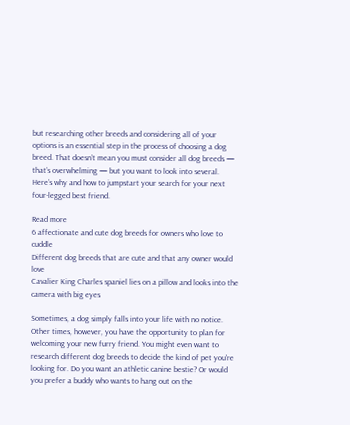but researching other breeds and considering all of your options is an essential step in the process of choosing a dog breed. That doesn’t mean you must consider all dog breeds — that’s overwhelming — but you want to look into several. Here’s why and how to jumpstart your search for your next four-legged best friend.

Read more
6 affectionate and cute dog breeds for owners who love to cuddle
Different dog breeds that are cute and that any owner would love
Cavalier King Charles spaniel lies on a pillow and looks into the camera with big eyes

Sometimes, a dog simply falls into your life with no notice. Other times, however, you have the opportunity to plan for welcoming your new furry friend. You might even want to research different dog breeds to decide the kind of pet you're looking for. Do you want an athletic canine bestie? Or would you prefer a buddy who wants to hang out on the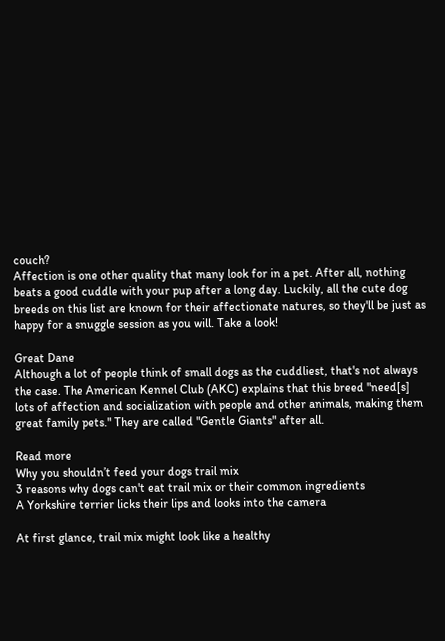couch?
Affection is one other quality that many look for in a pet. After all, nothing beats a good cuddle with your pup after a long day. Luckily, all the cute dog breeds on this list are known for their affectionate natures, so they'll be just as happy for a snuggle session as you will. Take a look!

Great Dane
Although a lot of people think of small dogs as the cuddliest, that's not always the case. The American Kennel Club (AKC) explains that this breed "need[s] lots of affection and socialization with people and other animals, making them great family pets." They are called "Gentle Giants" after all.

Read more
Why you shouldn’t feed your dogs trail mix
3 reasons why dogs can't eat trail mix or their common ingredients
A Yorkshire terrier licks their lips and looks into the camera

At first glance, trail mix might look like a healthy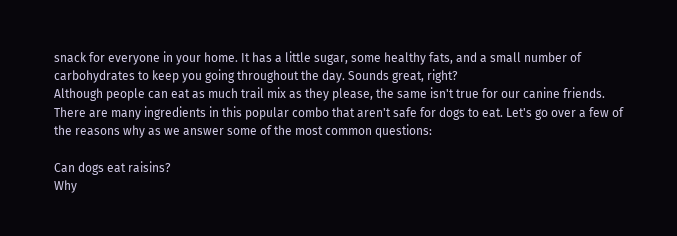snack for everyone in your home. It has a little sugar, some healthy fats, and a small number of carbohydrates to keep you going throughout the day. Sounds great, right?
Although people can eat as much trail mix as they please, the same isn't true for our canine friends. There are many ingredients in this popular combo that aren't safe for dogs to eat. Let's go over a few of the reasons why as we answer some of the most common questions:

Can dogs eat raisins?
Why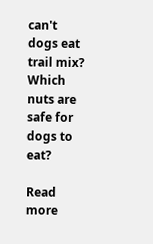can't dogs eat trail mix?
Which nuts are safe for dogs to eat?

Read more